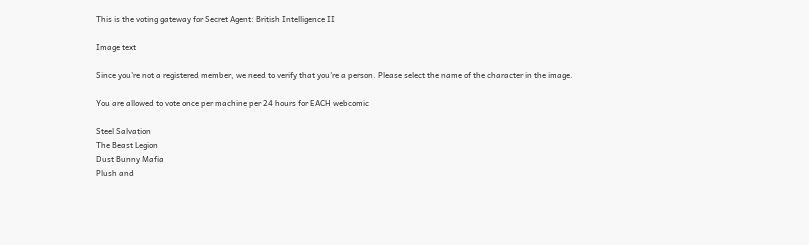This is the voting gateway for Secret Agent: British Intelligence II

Image text

Since you're not a registered member, we need to verify that you're a person. Please select the name of the character in the image.

You are allowed to vote once per machine per 24 hours for EACH webcomic

Steel Salvation
The Beast Legion
Dust Bunny Mafia
Plush and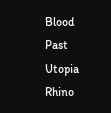Blood
Past Utopia
Rhino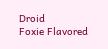Droid
Foxie Flavored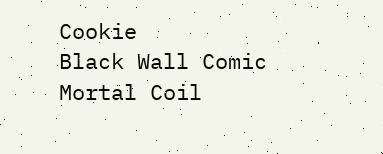Cookie
Black Wall Comic
Mortal Coil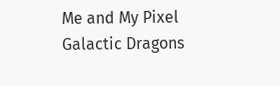Me and My Pixel
Galactic Dragons